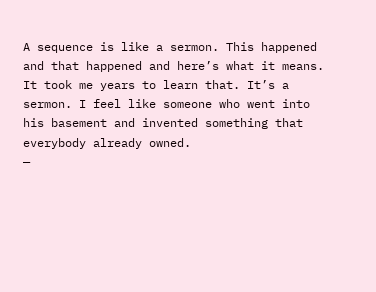A sequence is like a sermon. This happened and that happened and here’s what it means. It took me years to learn that. It’s a sermon. I feel like someone who went into his basement and invented something that everybody already owned.
—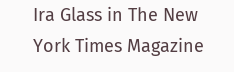Ira Glass in The New York Times Magazine